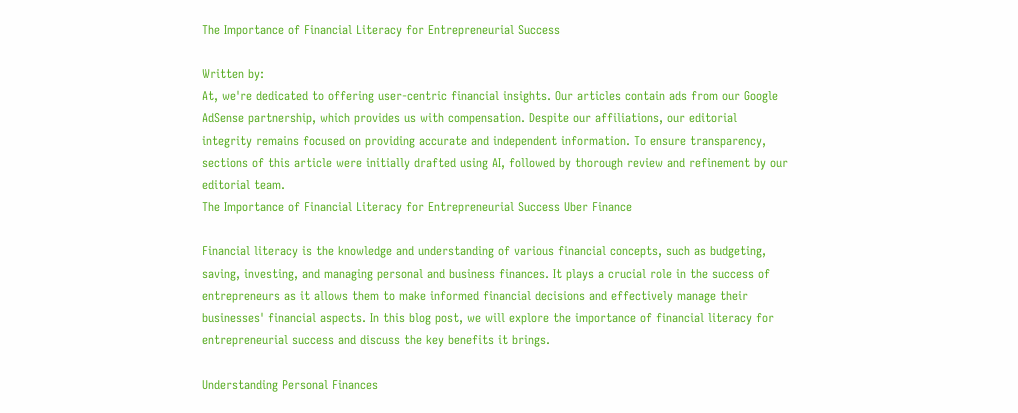The Importance of Financial Literacy for Entrepreneurial Success

Written by:
At, we're dedicated to offering user-centric financial insights. Our articles contain ads from our Google AdSense partnership, which provides us with compensation. Despite our affiliations, our editorial integrity remains focused on providing accurate and independent information. To ensure transparency, sections of this article were initially drafted using AI, followed by thorough review and refinement by our editorial team.
The Importance of Financial Literacy for Entrepreneurial Success Uber Finance

Financial literacy is the knowledge and understanding of various financial concepts, such as budgeting, saving, investing, and managing personal and business finances. It plays a crucial role in the success of entrepreneurs as it allows them to make informed financial decisions and effectively manage their businesses' financial aspects. In this blog post, we will explore the importance of financial literacy for entrepreneurial success and discuss the key benefits it brings.

Understanding Personal Finances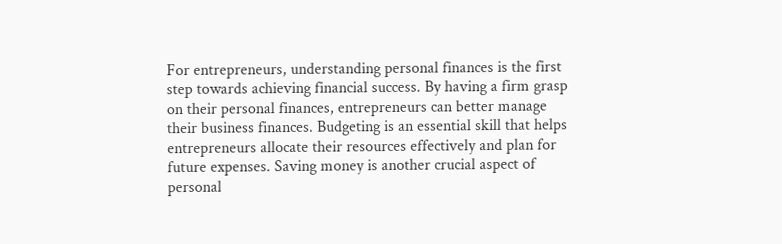For entrepreneurs, understanding personal finances is the first step towards achieving financial success. By having a firm grasp on their personal finances, entrepreneurs can better manage their business finances. Budgeting is an essential skill that helps entrepreneurs allocate their resources effectively and plan for future expenses. Saving money is another crucial aspect of personal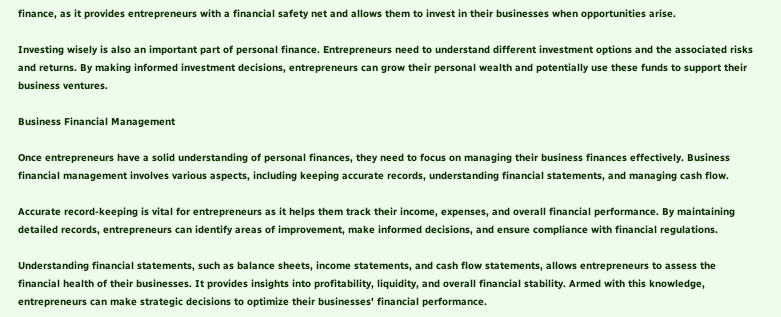finance, as it provides entrepreneurs with a financial safety net and allows them to invest in their businesses when opportunities arise.

Investing wisely is also an important part of personal finance. Entrepreneurs need to understand different investment options and the associated risks and returns. By making informed investment decisions, entrepreneurs can grow their personal wealth and potentially use these funds to support their business ventures.

Business Financial Management

Once entrepreneurs have a solid understanding of personal finances, they need to focus on managing their business finances effectively. Business financial management involves various aspects, including keeping accurate records, understanding financial statements, and managing cash flow.

Accurate record-keeping is vital for entrepreneurs as it helps them track their income, expenses, and overall financial performance. By maintaining detailed records, entrepreneurs can identify areas of improvement, make informed decisions, and ensure compliance with financial regulations.

Understanding financial statements, such as balance sheets, income statements, and cash flow statements, allows entrepreneurs to assess the financial health of their businesses. It provides insights into profitability, liquidity, and overall financial stability. Armed with this knowledge, entrepreneurs can make strategic decisions to optimize their businesses' financial performance.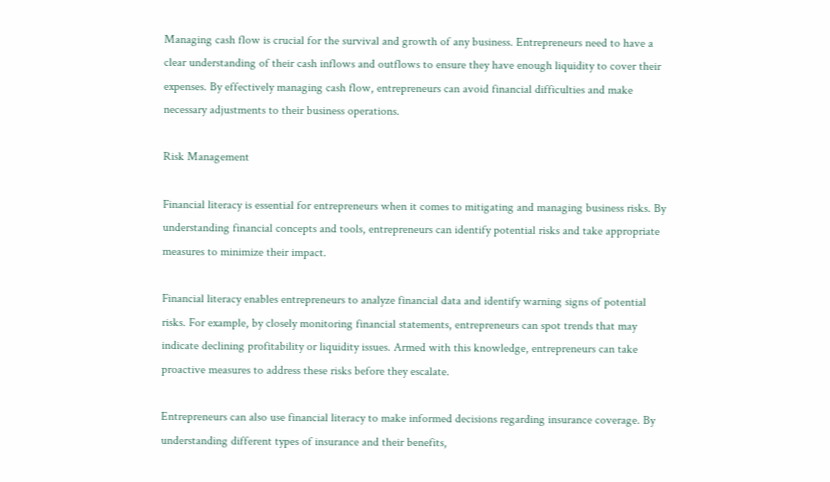Managing cash flow is crucial for the survival and growth of any business. Entrepreneurs need to have a clear understanding of their cash inflows and outflows to ensure they have enough liquidity to cover their expenses. By effectively managing cash flow, entrepreneurs can avoid financial difficulties and make necessary adjustments to their business operations.

Risk Management

Financial literacy is essential for entrepreneurs when it comes to mitigating and managing business risks. By understanding financial concepts and tools, entrepreneurs can identify potential risks and take appropriate measures to minimize their impact.

Financial literacy enables entrepreneurs to analyze financial data and identify warning signs of potential risks. For example, by closely monitoring financial statements, entrepreneurs can spot trends that may indicate declining profitability or liquidity issues. Armed with this knowledge, entrepreneurs can take proactive measures to address these risks before they escalate.

Entrepreneurs can also use financial literacy to make informed decisions regarding insurance coverage. By understanding different types of insurance and their benefits,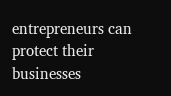entrepreneurs can protect their businesses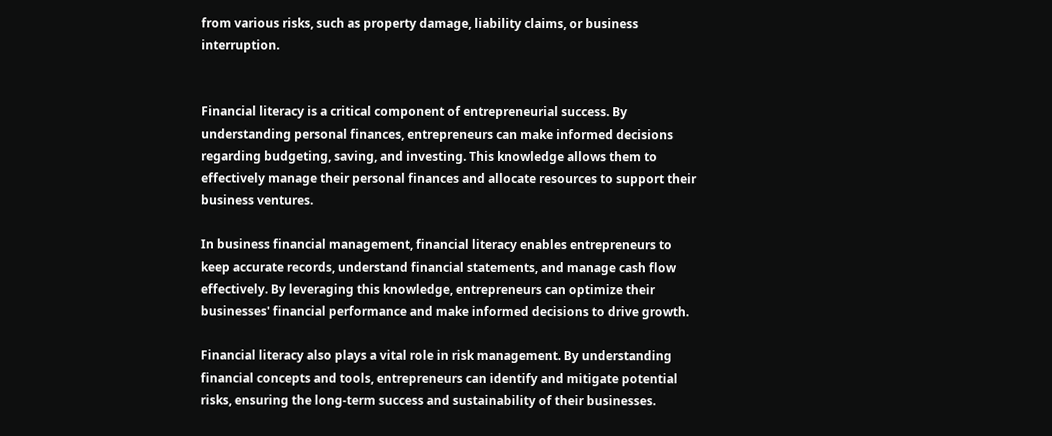from various risks, such as property damage, liability claims, or business interruption.


Financial literacy is a critical component of entrepreneurial success. By understanding personal finances, entrepreneurs can make informed decisions regarding budgeting, saving, and investing. This knowledge allows them to effectively manage their personal finances and allocate resources to support their business ventures.

In business financial management, financial literacy enables entrepreneurs to keep accurate records, understand financial statements, and manage cash flow effectively. By leveraging this knowledge, entrepreneurs can optimize their businesses' financial performance and make informed decisions to drive growth.

Financial literacy also plays a vital role in risk management. By understanding financial concepts and tools, entrepreneurs can identify and mitigate potential risks, ensuring the long-term success and sustainability of their businesses.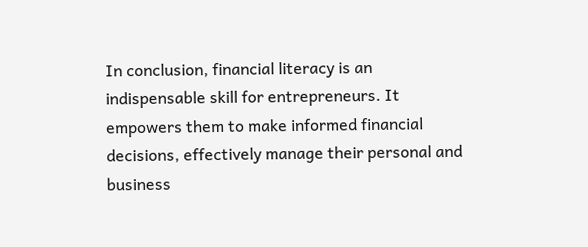In conclusion, financial literacy is an indispensable skill for entrepreneurs. It empowers them to make informed financial decisions, effectively manage their personal and business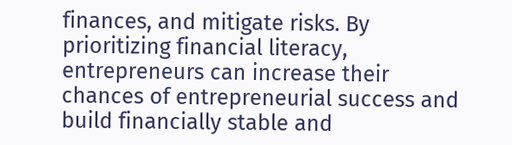finances, and mitigate risks. By prioritizing financial literacy, entrepreneurs can increase their chances of entrepreneurial success and build financially stable and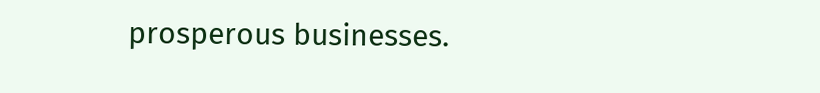prosperous businesses.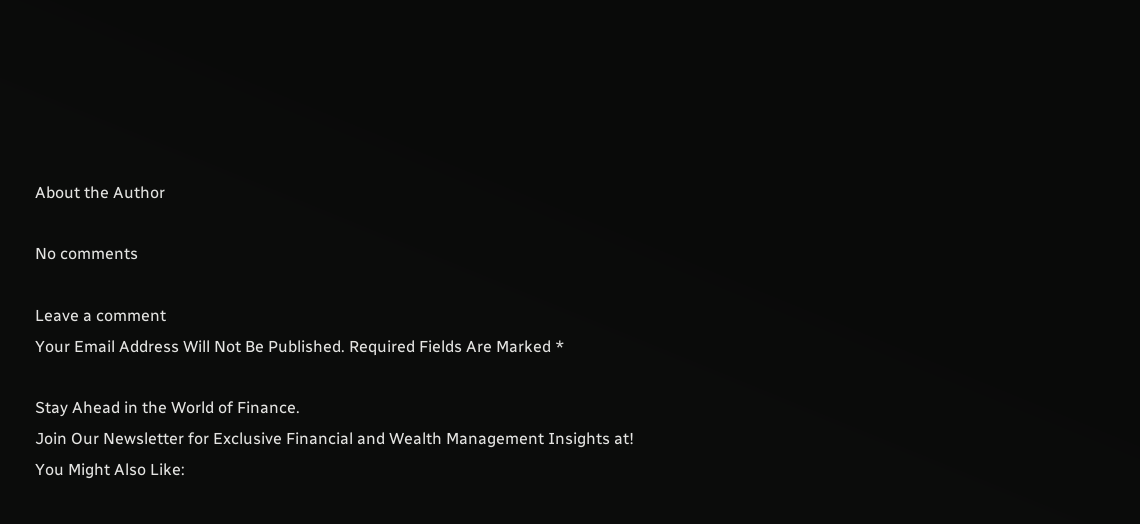About the Author

No comments

Leave a comment
Your Email Address Will Not Be Published. Required Fields Are Marked *

Stay Ahead in the World of Finance.
Join Our Newsletter for Exclusive Financial and Wealth Management Insights at!
You Might Also Like: